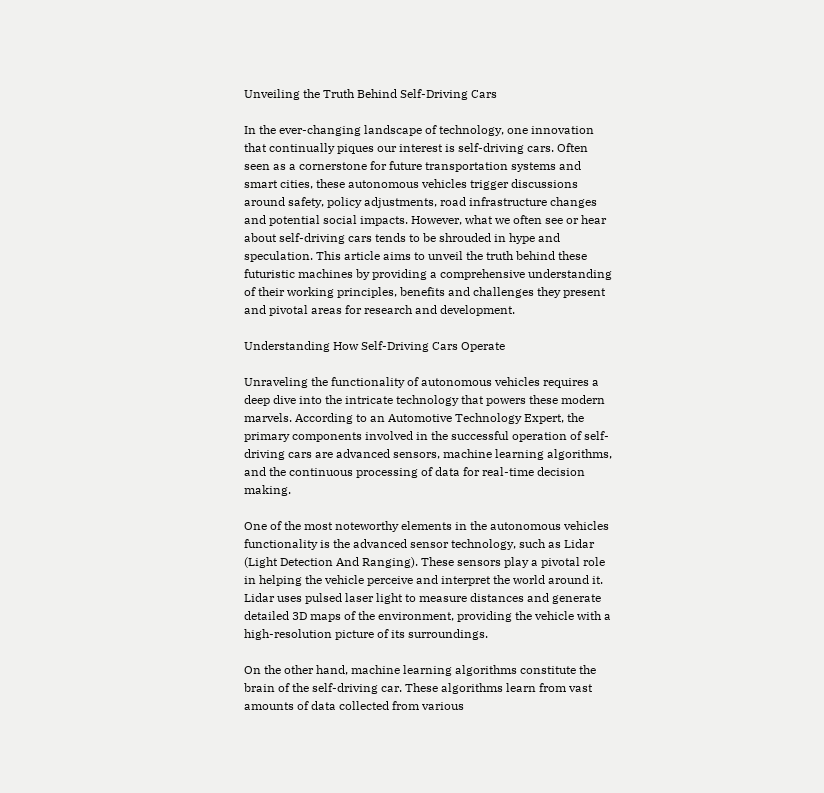Unveiling the Truth Behind Self-Driving Cars

In the ever-changing landscape of technology, one innovation that continually piques our interest is self-driving cars. Often seen as a cornerstone for future transportation systems and smart cities, these autonomous vehicles trigger discussions around safety, policy adjustments, road infrastructure changes and potential social impacts. However, what we often see or hear about self-driving cars tends to be shrouded in hype and speculation. This article aims to unveil the truth behind these futuristic machines by providing a comprehensive understanding of their working principles, benefits and challenges they present and pivotal areas for research and development.

Understanding How Self-Driving Cars Operate

Unraveling the functionality of autonomous vehicles requires a deep dive into the intricate technology that powers these modern marvels. According to an Automotive Technology Expert, the primary components involved in the successful operation of self-driving cars are advanced sensors, machine learning algorithms, and the continuous processing of data for real-time decision making.

One of the most noteworthy elements in the autonomous vehicles functionality is the advanced sensor technology, such as Lidar (Light Detection And Ranging). These sensors play a pivotal role in helping the vehicle perceive and interpret the world around it. Lidar uses pulsed laser light to measure distances and generate detailed 3D maps of the environment, providing the vehicle with a high-resolution picture of its surroundings.

On the other hand, machine learning algorithms constitute the brain of the self-driving car. These algorithms learn from vast amounts of data collected from various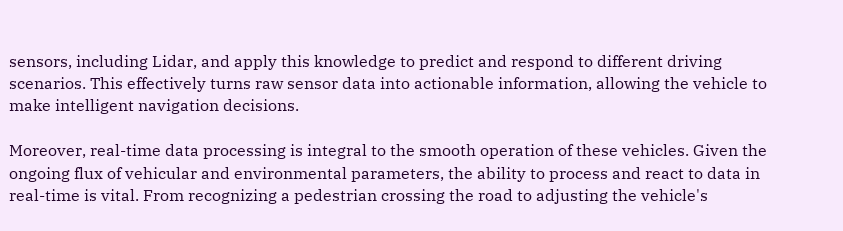sensors, including Lidar, and apply this knowledge to predict and respond to different driving scenarios. This effectively turns raw sensor data into actionable information, allowing the vehicle to make intelligent navigation decisions.

Moreover, real-time data processing is integral to the smooth operation of these vehicles. Given the ongoing flux of vehicular and environmental parameters, the ability to process and react to data in real-time is vital. From recognizing a pedestrian crossing the road to adjusting the vehicle's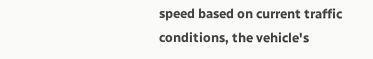speed based on current traffic conditions, the vehicle's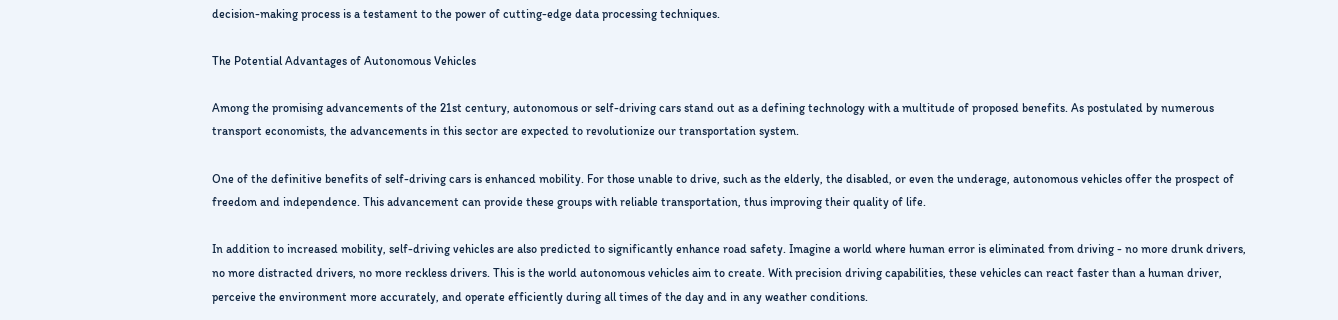decision-making process is a testament to the power of cutting-edge data processing techniques.

The Potential Advantages of Autonomous Vehicles

Among the promising advancements of the 21st century, autonomous or self-driving cars stand out as a defining technology with a multitude of proposed benefits. As postulated by numerous transport economists, the advancements in this sector are expected to revolutionize our transportation system.

One of the definitive benefits of self-driving cars is enhanced mobility. For those unable to drive, such as the elderly, the disabled, or even the underage, autonomous vehicles offer the prospect of freedom and independence. This advancement can provide these groups with reliable transportation, thus improving their quality of life.

In addition to increased mobility, self-driving vehicles are also predicted to significantly enhance road safety. Imagine a world where human error is eliminated from driving - no more drunk drivers, no more distracted drivers, no more reckless drivers. This is the world autonomous vehicles aim to create. With precision driving capabilities, these vehicles can react faster than a human driver, perceive the environment more accurately, and operate efficiently during all times of the day and in any weather conditions.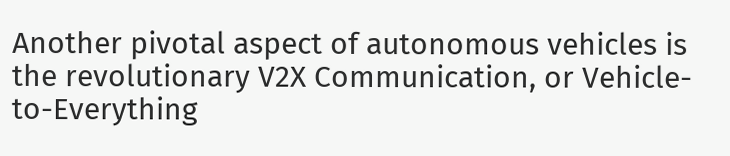Another pivotal aspect of autonomous vehicles is the revolutionary V2X Communication, or Vehicle-to-Everything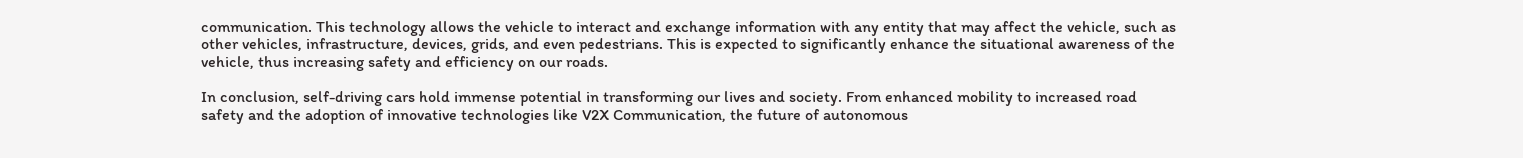communication. This technology allows the vehicle to interact and exchange information with any entity that may affect the vehicle, such as other vehicles, infrastructure, devices, grids, and even pedestrians. This is expected to significantly enhance the situational awareness of the vehicle, thus increasing safety and efficiency on our roads.

In conclusion, self-driving cars hold immense potential in transforming our lives and society. From enhanced mobility to increased road safety and the adoption of innovative technologies like V2X Communication, the future of autonomous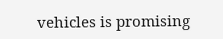vehicles is promising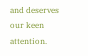and deserves our keen attention.